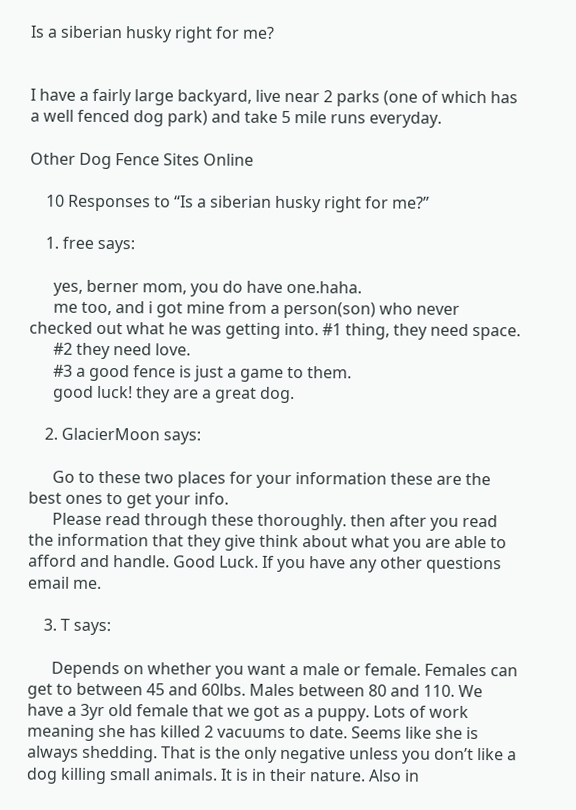Is a siberian husky right for me?


I have a fairly large backyard, live near 2 parks (one of which has a well fenced dog park) and take 5 mile runs everyday.

Other Dog Fence Sites Online

    10 Responses to “Is a siberian husky right for me?”

    1. free says:

      yes, berner mom, you do have one.haha.
      me too, and i got mine from a person(son) who never checked out what he was getting into. #1 thing, they need space.
      #2 they need love.
      #3 a good fence is just a game to them.
      good luck! they are a great dog.

    2. GlacierMoon says:

      Go to these two places for your information these are the best ones to get your info.
      Please read through these thoroughly. then after you read the information that they give think about what you are able to afford and handle. Good Luck. If you have any other questions email me.

    3. T says:

      Depends on whether you want a male or female. Females can get to between 45 and 60lbs. Males between 80 and 110. We have a 3yr old female that we got as a puppy. Lots of work meaning she has killed 2 vacuums to date. Seems like she is always shedding. That is the only negative unless you don’t like a dog killing small animals. It is in their nature. Also in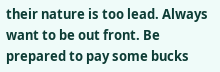their nature is too lead. Always want to be out front. Be prepared to pay some bucks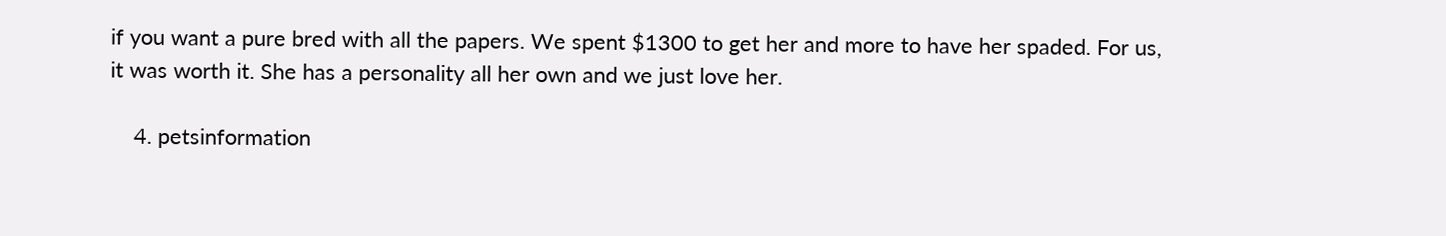if you want a pure bred with all the papers. We spent $1300 to get her and more to have her spaded. For us, it was worth it. She has a personality all her own and we just love her.

    4. petsinformation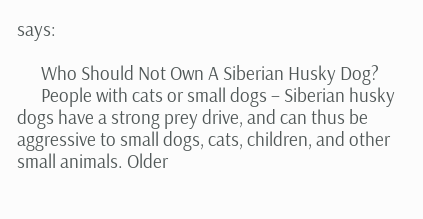says:

      Who Should Not Own A Siberian Husky Dog?
      People with cats or small dogs – Siberian husky dogs have a strong prey drive, and can thus be aggressive to small dogs, cats, children, and other small animals. Older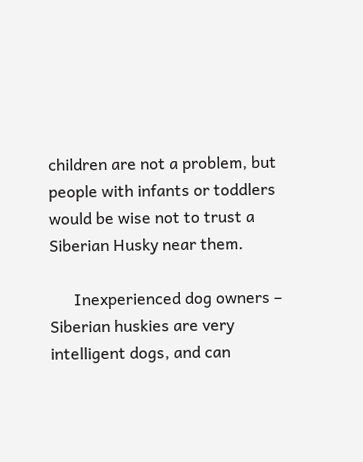children are not a problem, but people with infants or toddlers would be wise not to trust a Siberian Husky near them.

      Inexperienced dog owners – Siberian huskies are very intelligent dogs, and can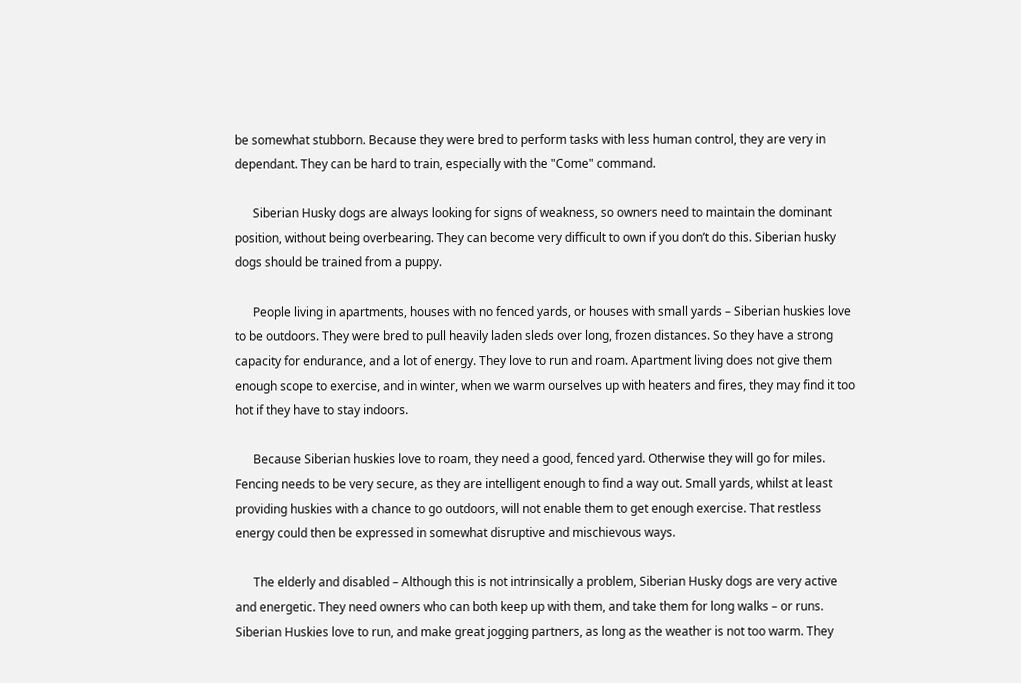be somewhat stubborn. Because they were bred to perform tasks with less human control, they are very in dependant. They can be hard to train, especially with the "Come" command.

      Siberian Husky dogs are always looking for signs of weakness, so owners need to maintain the dominant position, without being overbearing. They can become very difficult to own if you don’t do this. Siberian husky dogs should be trained from a puppy.

      People living in apartments, houses with no fenced yards, or houses with small yards – Siberian huskies love to be outdoors. They were bred to pull heavily laden sleds over long, frozen distances. So they have a strong capacity for endurance, and a lot of energy. They love to run and roam. Apartment living does not give them enough scope to exercise, and in winter, when we warm ourselves up with heaters and fires, they may find it too hot if they have to stay indoors.

      Because Siberian huskies love to roam, they need a good, fenced yard. Otherwise they will go for miles. Fencing needs to be very secure, as they are intelligent enough to find a way out. Small yards, whilst at least providing huskies with a chance to go outdoors, will not enable them to get enough exercise. That restless energy could then be expressed in somewhat disruptive and mischievous ways.

      The elderly and disabled – Although this is not intrinsically a problem, Siberian Husky dogs are very active and energetic. They need owners who can both keep up with them, and take them for long walks – or runs. Siberian Huskies love to run, and make great jogging partners, as long as the weather is not too warm. They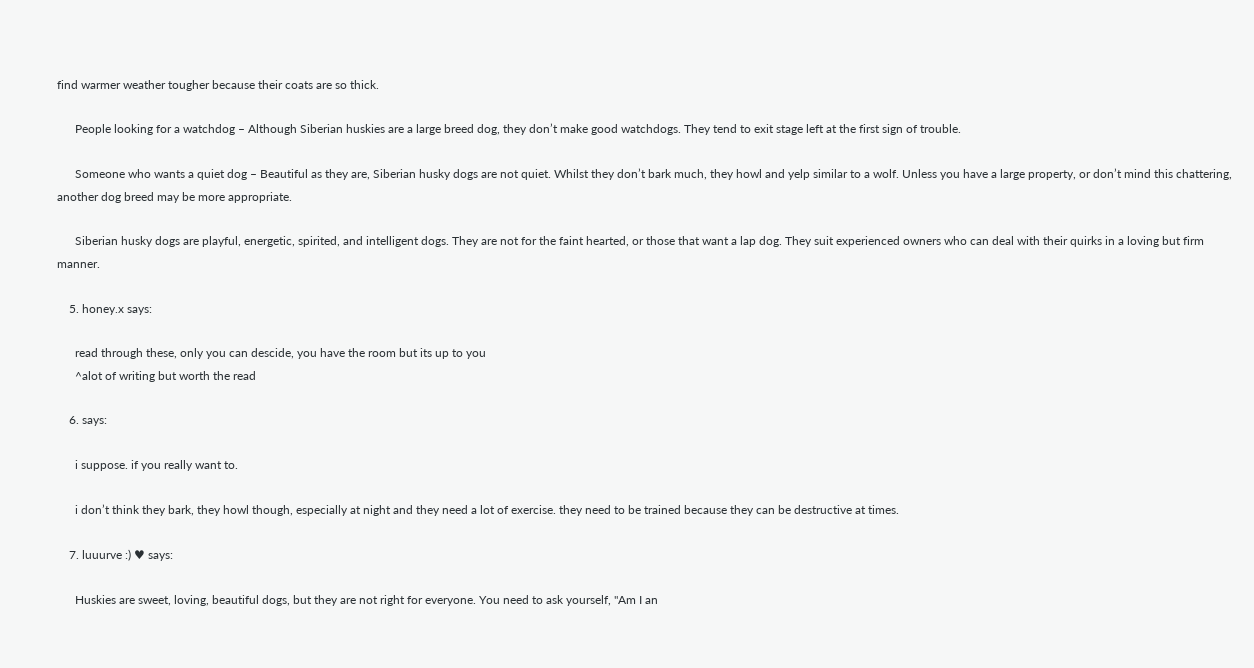find warmer weather tougher because their coats are so thick.

      People looking for a watchdog – Although Siberian huskies are a large breed dog, they don’t make good watchdogs. They tend to exit stage left at the first sign of trouble.

      Someone who wants a quiet dog – Beautiful as they are, Siberian husky dogs are not quiet. Whilst they don’t bark much, they howl and yelp similar to a wolf. Unless you have a large property, or don’t mind this chattering, another dog breed may be more appropriate.

      Siberian husky dogs are playful, energetic, spirited, and intelligent dogs. They are not for the faint hearted, or those that want a lap dog. They suit experienced owners who can deal with their quirks in a loving but firm manner.

    5. honey.x says:

      read through these, only you can descide, you have the room but its up to you
      ^alot of writing but worth the read

    6. says:

      i suppose. if you really want to.

      i don’t think they bark, they howl though, especially at night and they need a lot of exercise. they need to be trained because they can be destructive at times.

    7. luuurve :) ♥ says:

      Huskies are sweet, loving, beautiful dogs, but they are not right for everyone. You need to ask yourself, "Am I an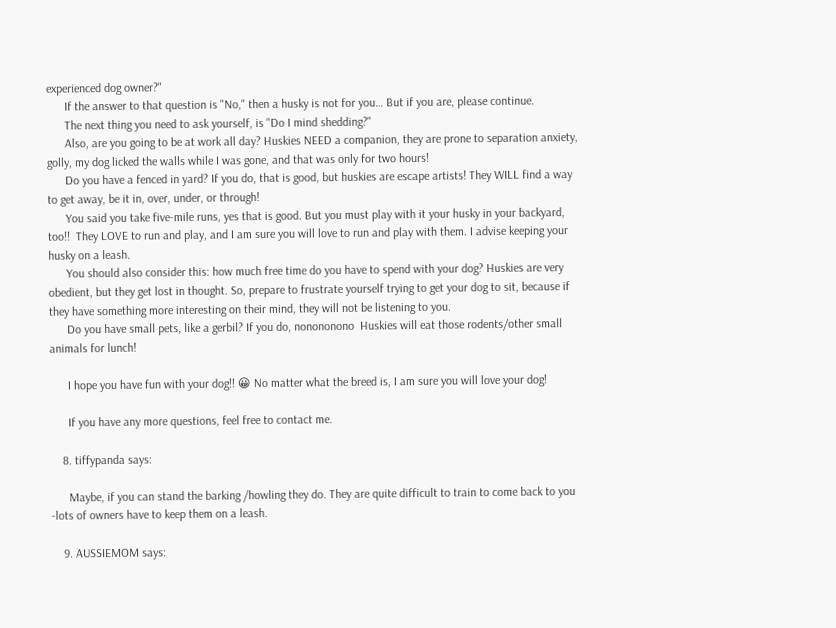experienced dog owner?"
      If the answer to that question is "No," then a husky is not for you… But if you are, please continue.
      The next thing you need to ask yourself, is "Do I mind shedding?"
      Also, are you going to be at work all day? Huskies NEED a companion, they are prone to separation anxiety, golly, my dog licked the walls while I was gone, and that was only for two hours!
      Do you have a fenced in yard? If you do, that is good, but huskies are escape artists! They WILL find a way to get away, be it in, over, under, or through!
      You said you take five-mile runs, yes that is good. But you must play with it your husky in your backyard, too!!  They LOVE to run and play, and I am sure you will love to run and play with them. I advise keeping your husky on a leash.
      You should also consider this: how much free time do you have to spend with your dog? Huskies are very obedient, but they get lost in thought. So, prepare to frustrate yourself trying to get your dog to sit, because if they have something more interesting on their mind, they will not be listening to you.
      Do you have small pets, like a gerbil? If you do, nonononono  Huskies will eat those rodents/other small animals for lunch!

      I hope you have fun with your dog!! 😀 No matter what the breed is, I am sure you will love your dog!

      If you have any more questions, feel free to contact me.

    8. tiffypanda says:

      Maybe, if you can stand the barking /howling they do. They are quite difficult to train to come back to you -lots of owners have to keep them on a leash.

    9. AUSSIEMOM says: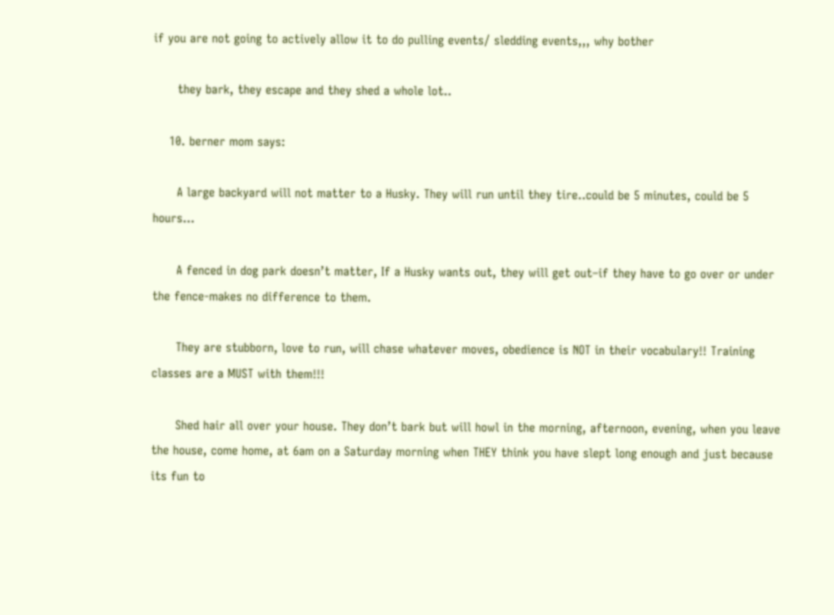if you are not going to actively allow it to do pulling events/ sledding events,,, why bother

      they bark, they escape and they shed a whole lot..

    10. berner mom says:

      A large backyard will not matter to a Husky. They will run until they tire..could be 5 minutes, could be 5 hours…

      A fenced in dog park doesn’t matter, If a Husky wants out, they will get out–if they have to go over or under the fence-makes no difference to them.

      They are stubborn, love to run, will chase whatever moves, obedience is NOT in their vocabulary!! Training classes are a MUST with them!!!

      Shed hair all over your house. They don’t bark but will howl in the morning, afternoon, evening, when you leave the house, come home, at 6am on a Saturday morning when THEY think you have slept long enough and just because its fun to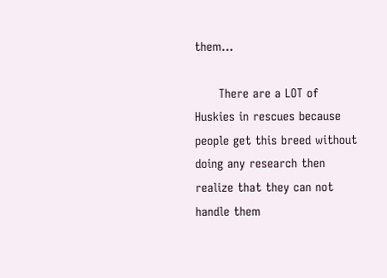them…

      There are a LOT of Huskies in rescues because people get this breed without doing any research then realize that they can not handle them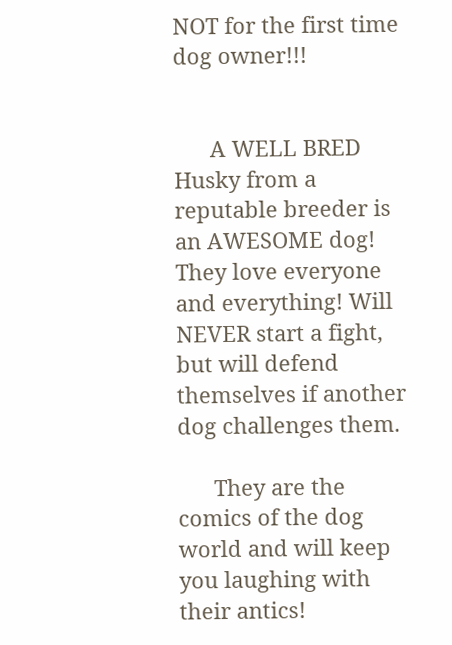NOT for the first time dog owner!!!


      A WELL BRED Husky from a reputable breeder is an AWESOME dog! They love everyone and everything! Will NEVER start a fight, but will defend themselves if another dog challenges them.

      They are the comics of the dog world and will keep you laughing with their antics!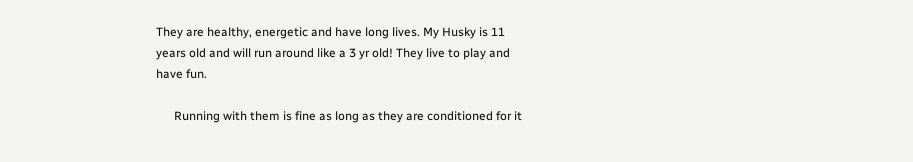They are healthy, energetic and have long lives. My Husky is 11 years old and will run around like a 3 yr old! They live to play and have fun.

      Running with them is fine as long as they are conditioned for it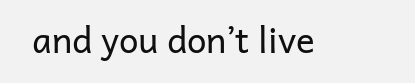and you don’t live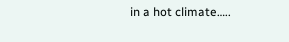in a hot climate…..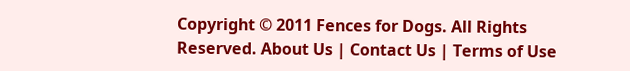Copyright © 2011 Fences for Dogs. All Rights Reserved. About Us | Contact Us | Terms of Use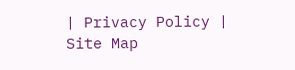| Privacy Policy | Site Map